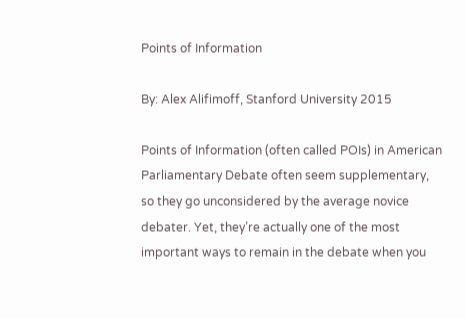Points of Information

By: Alex Alifimoff, Stanford University 2015

Points of Information (often called POIs) in American Parliamentary Debate often seem supplementary, so they go unconsidered by the average novice debater. Yet, they’re actually one of the most important ways to remain in the debate when you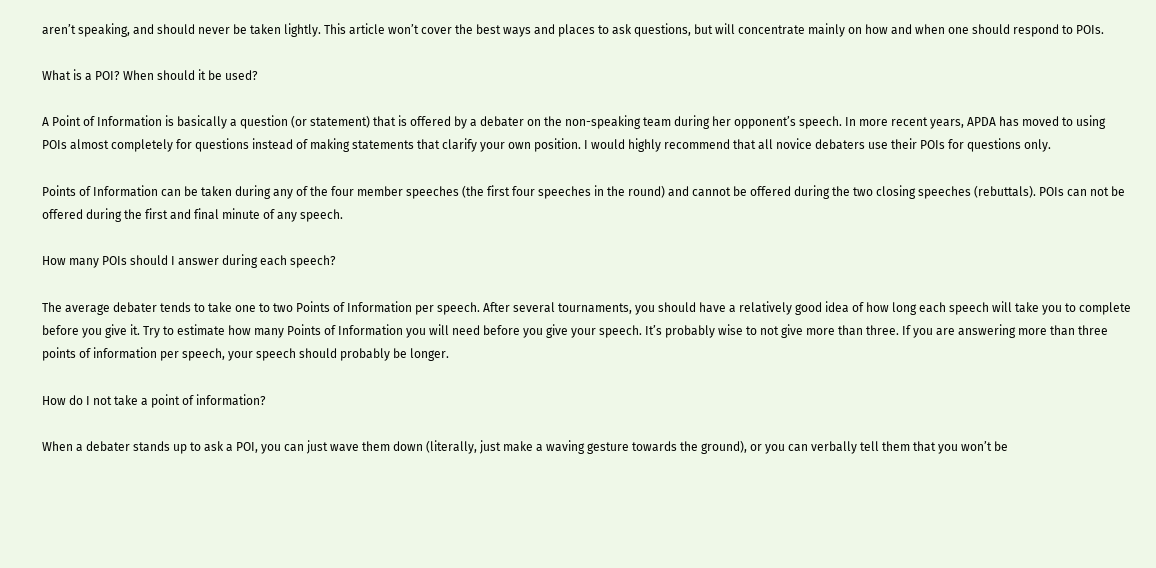aren’t speaking, and should never be taken lightly. This article won’t cover the best ways and places to ask questions, but will concentrate mainly on how and when one should respond to POIs.

What is a POI? When should it be used?

A Point of Information is basically a question (or statement) that is offered by a debater on the non-speaking team during her opponent’s speech. In more recent years, APDA has moved to using POIs almost completely for questions instead of making statements that clarify your own position. I would highly recommend that all novice debaters use their POIs for questions only.

Points of Information can be taken during any of the four member speeches (the first four speeches in the round) and cannot be offered during the two closing speeches (rebuttals). POIs can not be offered during the first and final minute of any speech.

How many POIs should I answer during each speech?

The average debater tends to take one to two Points of Information per speech. After several tournaments, you should have a relatively good idea of how long each speech will take you to complete before you give it. Try to estimate how many Points of Information you will need before you give your speech. It’s probably wise to not give more than three. If you are answering more than three points of information per speech, your speech should probably be longer.

How do I not take a point of information?

When a debater stands up to ask a POI, you can just wave them down (literally, just make a waving gesture towards the ground), or you can verbally tell them that you won’t be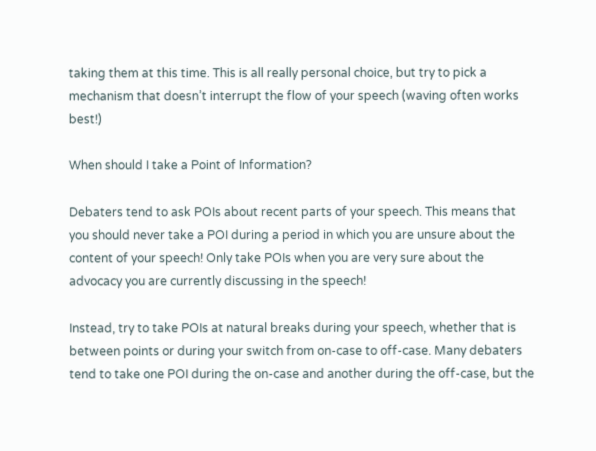taking them at this time. This is all really personal choice, but try to pick a mechanism that doesn’t interrupt the flow of your speech (waving often works best!)

When should I take a Point of Information?

Debaters tend to ask POIs about recent parts of your speech. This means that you should never take a POI during a period in which you are unsure about the content of your speech! Only take POIs when you are very sure about the advocacy you are currently discussing in the speech!

Instead, try to take POIs at natural breaks during your speech, whether that is between points or during your switch from on-case to off-case. Many debaters tend to take one POI during the on-case and another during the off-case, but the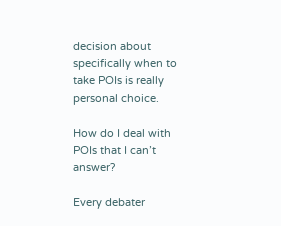decision about specifically when to take POIs is really personal choice.

How do I deal with POIs that I can’t answer?

Every debater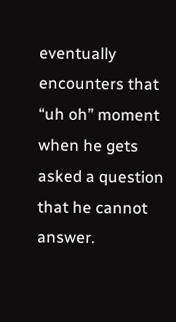eventually encounters that “uh oh” moment when he gets asked a question that he cannot answer.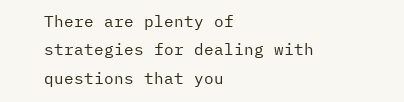There are plenty of strategies for dealing with questions that you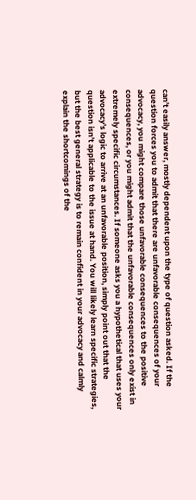can’t easily answer, mostly dependent upon the type of question asked. If the question forces you to admit that there are unfavorable consequences of your advocacy, you might compare those unfavorable consequences to the positive consequences, or you might admit that the unfavorable consequences only exist in extremely specific circumstances. If someone asks you a hypothetical that uses your advocacy’s logic to arrive at an unfavorable position, simply point out that the question isn’t applicable to the issue at hand. You will likely learn specific strategies, but the best general strategy is to remain confident in your advocacy and calmly explain the shortcomings of the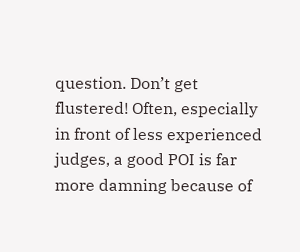question. Don’t get flustered! Often, especially in front of less experienced judges, a good POI is far more damning because of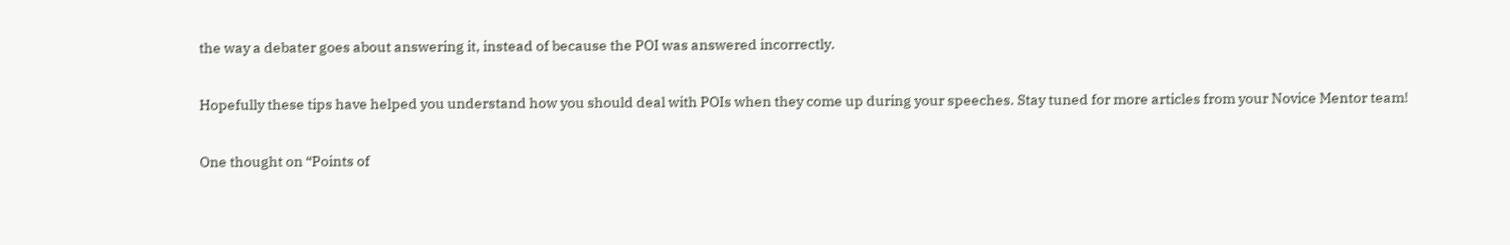the way a debater goes about answering it, instead of because the POI was answered incorrectly.

Hopefully these tips have helped you understand how you should deal with POIs when they come up during your speeches. Stay tuned for more articles from your Novice Mentor team!

One thought on “Points of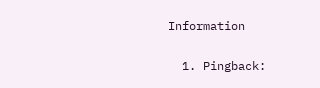Information

  1. Pingback: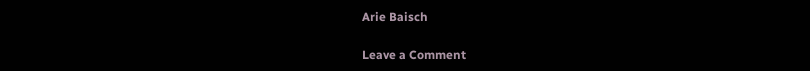Arie Baisch

Leave a Comment